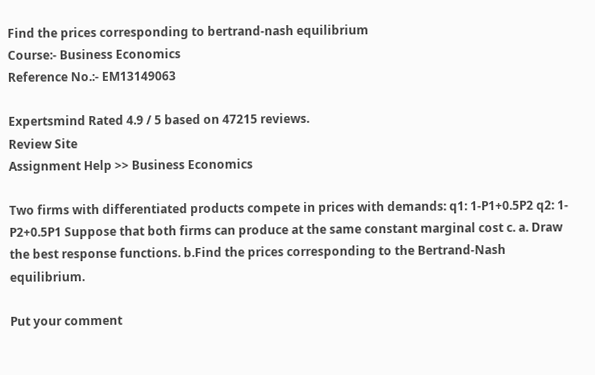Find the prices corresponding to bertrand-nash equilibrium
Course:- Business Economics
Reference No.:- EM13149063

Expertsmind Rated 4.9 / 5 based on 47215 reviews.
Review Site
Assignment Help >> Business Economics

Two firms with differentiated products compete in prices with demands: q1: 1-P1+0.5P2 q2: 1-P2+0.5P1 Suppose that both firms can produce at the same constant marginal cost c. a. Draw the best response functions. b.Find the prices corresponding to the Bertrand-Nash equilibrium.

Put your comment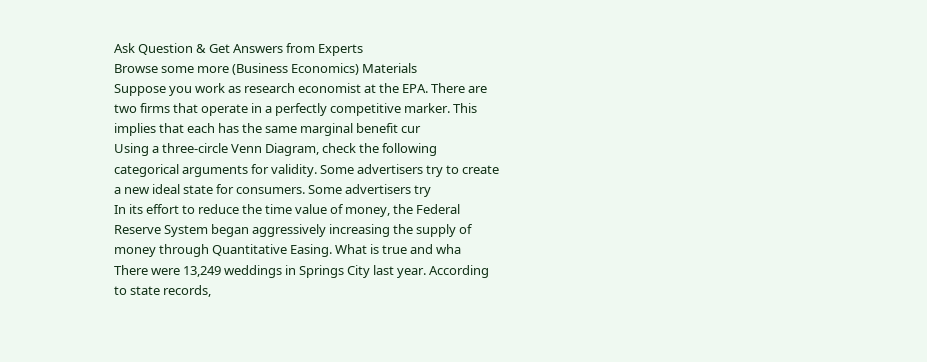Ask Question & Get Answers from Experts
Browse some more (Business Economics) Materials
Suppose you work as research economist at the EPA. There are two firms that operate in a perfectly competitive marker. This implies that each has the same marginal benefit cur
Using a three-circle Venn Diagram, check the following categorical arguments for validity. Some advertisers try to create a new ideal state for consumers. Some advertisers try
In its effort to reduce the time value of money, the Federal Reserve System began aggressively increasing the supply of money through Quantitative Easing. What is true and wha
There were 13,249 weddings in Springs City last year. According to state records,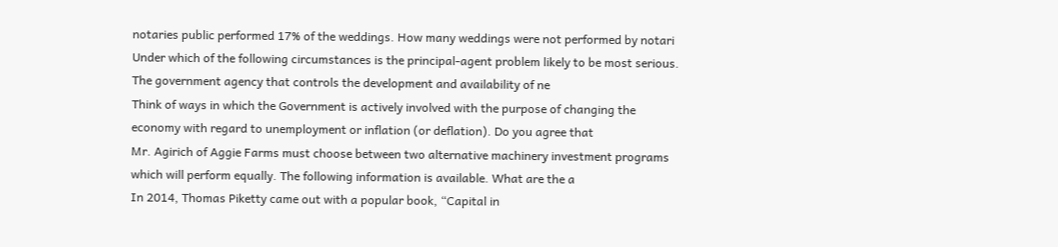notaries public performed 17% of the weddings. How many weddings were not performed by notari
Under which of the following circumstances is the principal-agent problem likely to be most serious. The government agency that controls the development and availability of ne
Think of ways in which the Government is actively involved with the purpose of changing the economy with regard to unemployment or inflation (or deflation). Do you agree that
Mr. Agirich of Aggie Farms must choose between two alternative machinery investment programs which will perform equally. The following information is available. What are the a
In 2014, Thomas Piketty came out with a popular book, “Capital in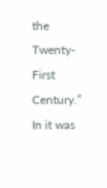the Twenty-First Century.” In it was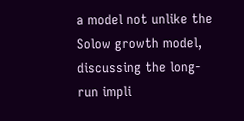a model not unlike the Solow growth model, discussing the long-run impli